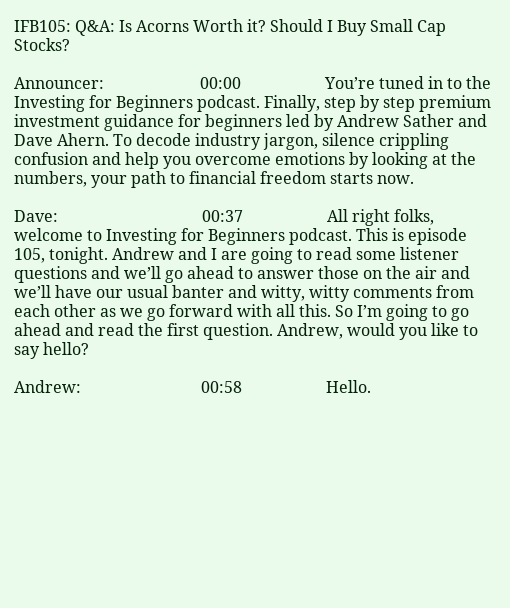IFB105: Q&A: Is Acorns Worth it? Should I Buy Small Cap Stocks?

Announcer:                        00:00                     You’re tuned in to the Investing for Beginners podcast. Finally, step by step premium investment guidance for beginners led by Andrew Sather and Dave Ahern. To decode industry jargon, silence crippling confusion and help you overcome emotions by looking at the numbers, your path to financial freedom starts now.

Dave:                                    00:37                     All right folks, welcome to Investing for Beginners podcast. This is episode 105, tonight. Andrew and I are going to read some listener questions and we’ll go ahead to answer those on the air and we’ll have our usual banter and witty, witty comments from each other as we go forward with all this. So I’m going to go ahead and read the first question. Andrew, would you like to say hello?

Andrew:                              00:58                     Hello.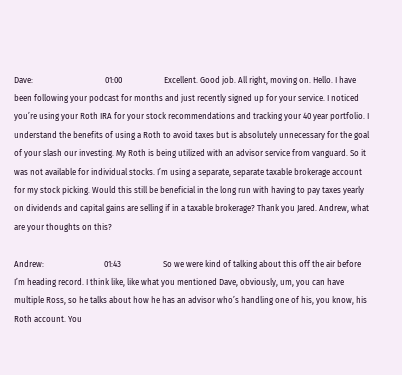Dave:                                    01:00                     Excellent. Good job. All right, moving on. Hello. I have been following your podcast for months and just recently signed up for your service. I noticed you’re using your Roth IRA for your stock recommendations and tracking your 40 year portfolio. I understand the benefits of using a Roth to avoid taxes but is absolutely unnecessary for the goal of your slash our investing. My Roth is being utilized with an advisor service from vanguard. So it was not available for individual stocks. I’m using a separate, separate taxable brokerage account for my stock picking. Would this still be beneficial in the long run with having to pay taxes yearly on dividends and capital gains are selling if in a taxable brokerage? Thank you Jared. Andrew, what are your thoughts on this?

Andrew:                              01:43                     So we were kind of talking about this off the air before I’m heading record. I think like, like what you mentioned Dave, obviously, um, you can have multiple Ross, so he talks about how he has an advisor who’s handling one of his, you know, his Roth account. You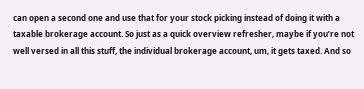can open a second one and use that for your stock picking instead of doing it with a taxable brokerage account. So just as a quick overview refresher, maybe if you’re not well versed in all this stuff, the individual brokerage account, um, it gets taxed. And so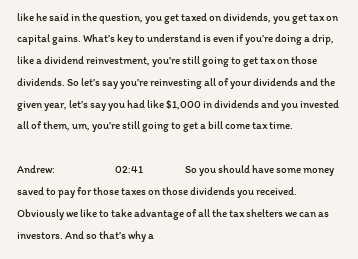like he said in the question, you get taxed on dividends, you get tax on capital gains. What’s key to understand is even if you’re doing a drip, like a dividend reinvestment, you’re still going to get tax on those dividends. So let’s say you’re reinvesting all of your dividends and the given year, let’s say you had like $1,000 in dividends and you invested all of them, um, you’re still going to get a bill come tax time.

Andrew:                              02:41                     So you should have some money saved to pay for those taxes on those dividends you received. Obviously we like to take advantage of all the tax shelters we can as investors. And so that’s why a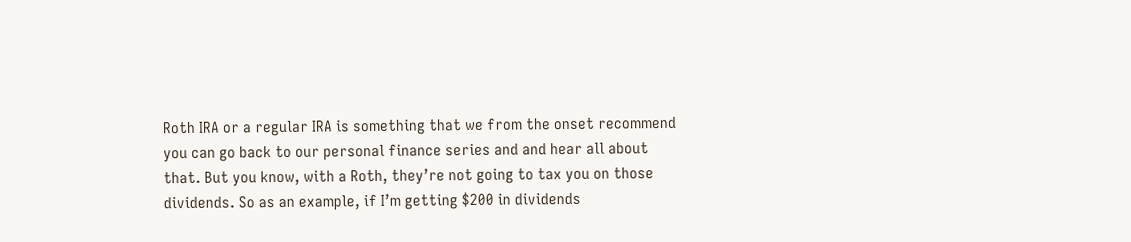Roth IRA or a regular IRA is something that we from the onset recommend you can go back to our personal finance series and and hear all about that. But you know, with a Roth, they’re not going to tax you on those dividends. So as an example, if I’m getting $200 in dividends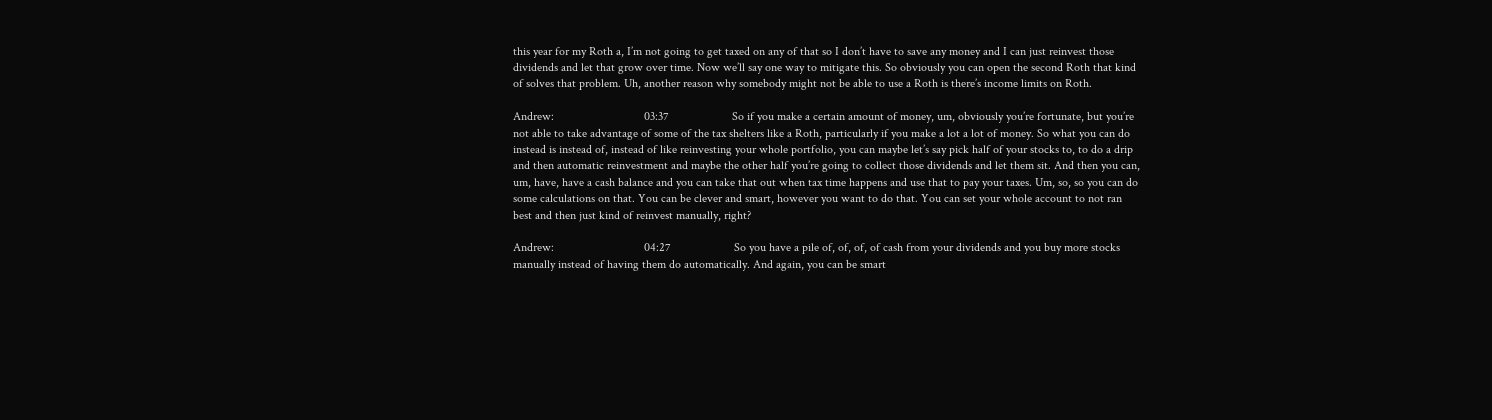this year for my Roth a, I’m not going to get taxed on any of that so I don’t have to save any money and I can just reinvest those dividends and let that grow over time. Now we’ll say one way to mitigate this. So obviously you can open the second Roth that kind of solves that problem. Uh, another reason why somebody might not be able to use a Roth is there’s income limits on Roth.

Andrew:                              03:37                     So if you make a certain amount of money, um, obviously you’re fortunate, but you’re not able to take advantage of some of the tax shelters like a Roth, particularly if you make a lot a lot of money. So what you can do instead is instead of, instead of like reinvesting your whole portfolio, you can maybe let’s say pick half of your stocks to, to do a drip and then automatic reinvestment and maybe the other half you’re going to collect those dividends and let them sit. And then you can, um, have, have a cash balance and you can take that out when tax time happens and use that to pay your taxes. Um, so, so you can do some calculations on that. You can be clever and smart, however you want to do that. You can set your whole account to not ran best and then just kind of reinvest manually, right?

Andrew:                              04:27                     So you have a pile of, of, of, of cash from your dividends and you buy more stocks manually instead of having them do automatically. And again, you can be smart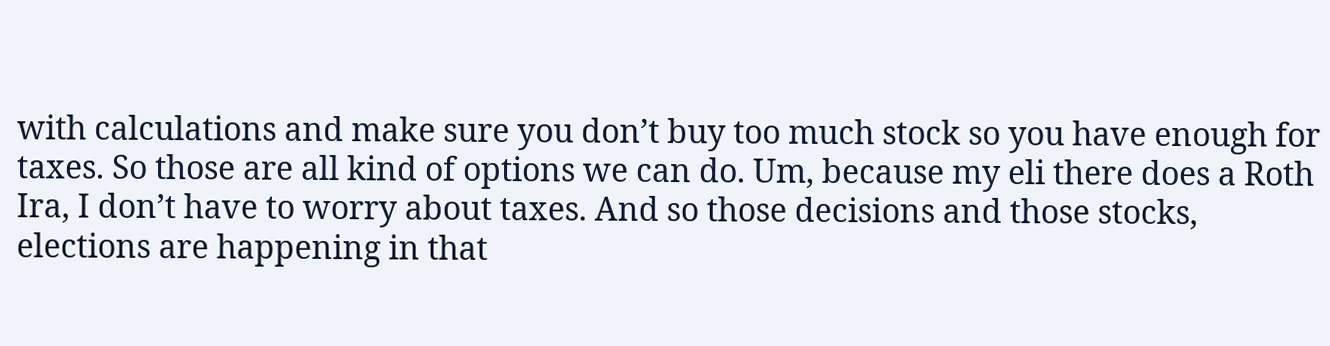with calculations and make sure you don’t buy too much stock so you have enough for taxes. So those are all kind of options we can do. Um, because my eli there does a Roth Ira, I don’t have to worry about taxes. And so those decisions and those stocks, elections are happening in that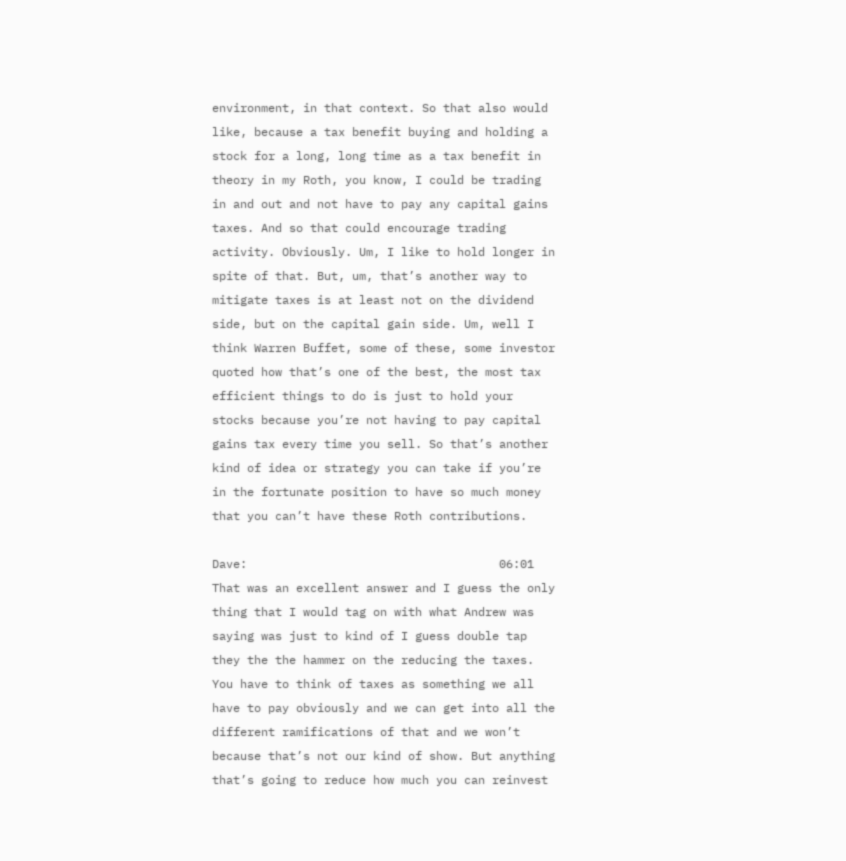environment, in that context. So that also would like, because a tax benefit buying and holding a stock for a long, long time as a tax benefit in theory in my Roth, you know, I could be trading in and out and not have to pay any capital gains taxes. And so that could encourage trading activity. Obviously. Um, I like to hold longer in spite of that. But, um, that’s another way to mitigate taxes is at least not on the dividend side, but on the capital gain side. Um, well I think Warren Buffet, some of these, some investor quoted how that’s one of the best, the most tax efficient things to do is just to hold your stocks because you’re not having to pay capital gains tax every time you sell. So that’s another kind of idea or strategy you can take if you’re in the fortunate position to have so much money that you can’t have these Roth contributions.

Dave:                                    06:01                     That was an excellent answer and I guess the only thing that I would tag on with what Andrew was saying was just to kind of I guess double tap they the the hammer on the reducing the taxes. You have to think of taxes as something we all have to pay obviously and we can get into all the different ramifications of that and we won’t because that’s not our kind of show. But anything that’s going to reduce how much you can reinvest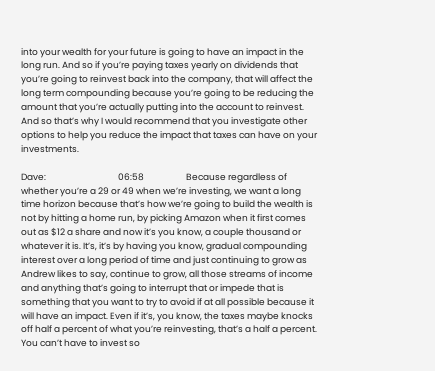into your wealth for your future is going to have an impact in the long run. And so if you’re paying taxes yearly on dividends that you’re going to reinvest back into the company, that will affect the long term compounding because you’re going to be reducing the amount that you’re actually putting into the account to reinvest. And so that’s why I would recommend that you investigate other options to help you reduce the impact that taxes can have on your investments.

Dave:                                    06:58                     Because regardless of whether you’re a 29 or 49 when we’re investing, we want a long time horizon because that’s how we’re going to build the wealth is not by hitting a home run, by picking Amazon when it first comes out as $12 a share and now it’s you know, a couple thousand or whatever it is. It’s, it’s by having you know, gradual compounding interest over a long period of time and just continuing to grow as Andrew likes to say, continue to grow, all those streams of income and anything that’s going to interrupt that or impede that is something that you want to try to avoid if at all possible because it will have an impact. Even if it’s, you know, the taxes maybe knocks off half a percent of what you’re reinvesting, that’s a half a percent. You can’t have to invest so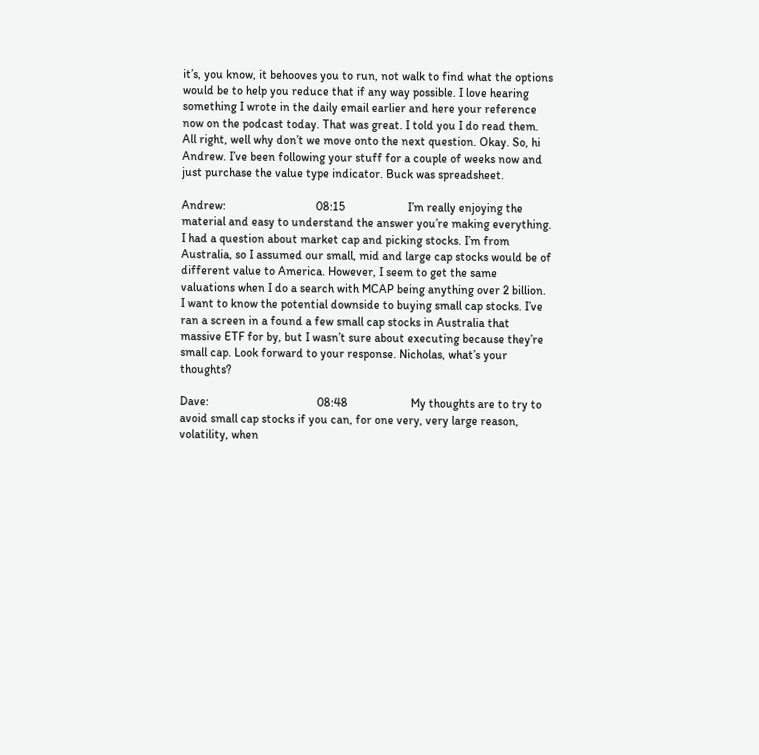it’s, you know, it behooves you to run, not walk to find what the options would be to help you reduce that if any way possible. I love hearing something I wrote in the daily email earlier and here your reference now on the podcast today. That was great. I told you I do read them. All right, well why don’t we move onto the next question. Okay. So, hi Andrew. I’ve been following your stuff for a couple of weeks now and just purchase the value type indicator. Buck was spreadsheet.

Andrew:                              08:15                     I’m really enjoying the material and easy to understand the answer you’re making everything. I had a question about market cap and picking stocks. I’m from Australia, so I assumed our small, mid and large cap stocks would be of different value to America. However, I seem to get the same valuations when I do a search with MCAP being anything over 2 billion. I want to know the potential downside to buying small cap stocks. I’ve ran a screen in a found a few small cap stocks in Australia that massive ETF for by, but I wasn’t sure about executing because they’re small cap. Look forward to your response. Nicholas, what’s your thoughts?

Dave:                                    08:48                     My thoughts are to try to avoid small cap stocks if you can, for one very, very large reason, volatility, when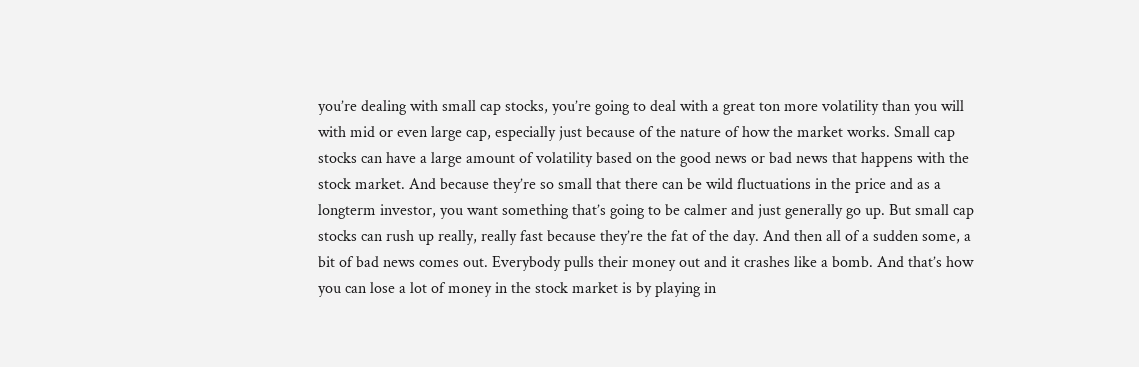you’re dealing with small cap stocks, you’re going to deal with a great ton more volatility than you will with mid or even large cap, especially just because of the nature of how the market works. Small cap stocks can have a large amount of volatility based on the good news or bad news that happens with the stock market. And because they’re so small that there can be wild fluctuations in the price and as a longterm investor, you want something that’s going to be calmer and just generally go up. But small cap stocks can rush up really, really fast because they’re the fat of the day. And then all of a sudden some, a bit of bad news comes out. Everybody pulls their money out and it crashes like a bomb. And that’s how you can lose a lot of money in the stock market is by playing in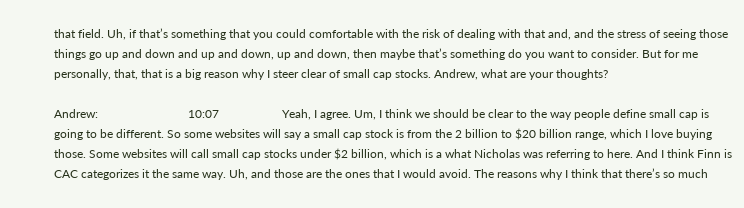that field. Uh, if that’s something that you could comfortable with the risk of dealing with that and, and the stress of seeing those things go up and down and up and down, up and down, then maybe that’s something do you want to consider. But for me personally, that, that is a big reason why I steer clear of small cap stocks. Andrew, what are your thoughts?

Andrew:                              10:07                     Yeah, I agree. Um, I think we should be clear to the way people define small cap is going to be different. So some websites will say a small cap stock is from the 2 billion to $20 billion range, which I love buying those. Some websites will call small cap stocks under $2 billion, which is a what Nicholas was referring to here. And I think Finn is CAC categorizes it the same way. Uh, and those are the ones that I would avoid. The reasons why I think that there’s so much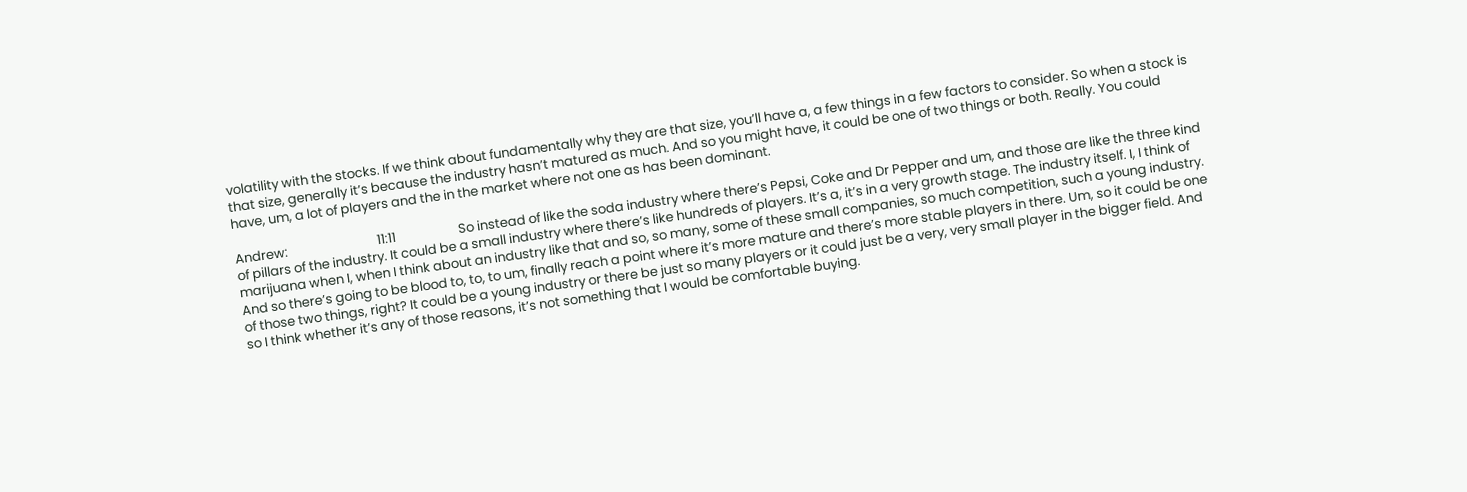volatility with the stocks. If we think about fundamentally why they are that size, you’ll have a, a few things in a few factors to consider. So when a stock is that size, generally it’s because the industry hasn’t matured as much. And so you might have, it could be one of two things or both. Really. You could have, um, a lot of players and the in the market where not one as has been dominant.

Andrew:                              11:11                     So instead of like the soda industry where there’s Pepsi, Coke and Dr Pepper and um, and those are like the three kind of pillars of the industry. It could be a small industry where there’s like hundreds of players. It’s a, it’s in a very growth stage. The industry itself. I, I think of marijuana when I, when I think about an industry like that and so, so many, some of these small companies, so much competition, such a young industry. And so there’s going to be blood to, to, to um, finally reach a point where it’s more mature and there’s more stable players in there. Um, so it could be one of those two things, right? It could be a young industry or there be just so many players or it could just be a very, very small player in the bigger field. And so I think whether it’s any of those reasons, it’s not something that I would be comfortable buying.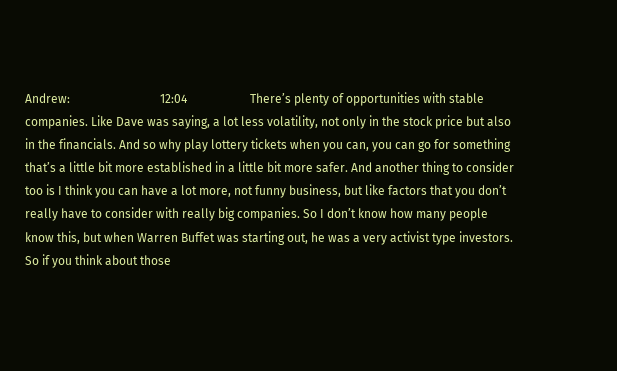Andrew:                              12:04                     There’s plenty of opportunities with stable companies. Like Dave was saying, a lot less volatility, not only in the stock price but also in the financials. And so why play lottery tickets when you can, you can go for something that’s a little bit more established in a little bit more safer. And another thing to consider too is I think you can have a lot more, not funny business, but like factors that you don’t really have to consider with really big companies. So I don’t know how many people know this, but when Warren Buffet was starting out, he was a very activist type investors. So if you think about those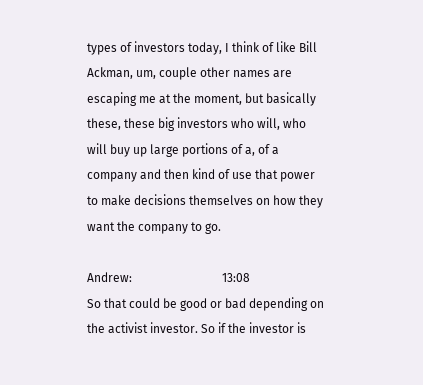types of investors today, I think of like Bill Ackman, um, couple other names are escaping me at the moment, but basically these, these big investors who will, who will buy up large portions of a, of a company and then kind of use that power to make decisions themselves on how they want the company to go.

Andrew:                              13:08                     So that could be good or bad depending on the activist investor. So if the investor is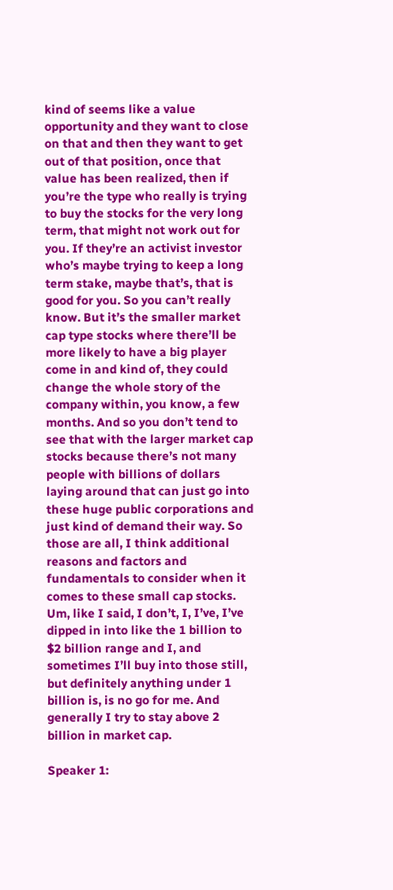kind of seems like a value opportunity and they want to close on that and then they want to get out of that position, once that value has been realized, then if you’re the type who really is trying to buy the stocks for the very long term, that might not work out for you. If they’re an activist investor who’s maybe trying to keep a long term stake, maybe that’s, that is good for you. So you can’t really know. But it’s the smaller market cap type stocks where there’ll be more likely to have a big player come in and kind of, they could change the whole story of the company within, you know, a few months. And so you don’t tend to see that with the larger market cap stocks because there’s not many people with billions of dollars laying around that can just go into these huge public corporations and just kind of demand their way. So those are all, I think additional reasons and factors and fundamentals to consider when it comes to these small cap stocks. Um, like I said, I don’t, I, I’ve, I’ve dipped in into like the 1 billion to $2 billion range and I, and sometimes I’ll buy into those still, but definitely anything under 1 billion is, is no go for me. And generally I try to stay above 2 billion in market cap.

Speaker 1: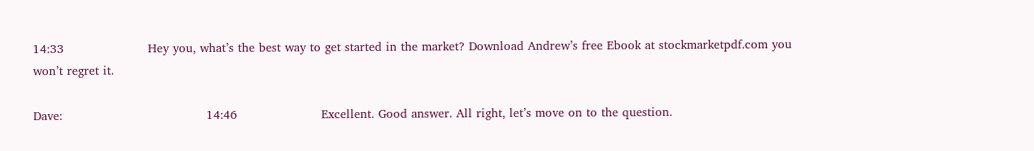14:33                     Hey you, what’s the best way to get started in the market? Download Andrew’s free Ebook at stockmarketpdf.com you won’t regret it.

Dave:                                    14:46                     Excellent. Good answer. All right, let’s move on to the question.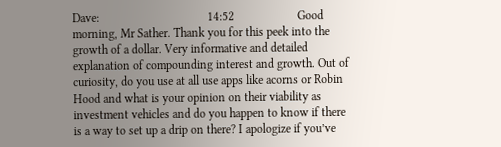Dave:                                    14:52                     Good morning, Mr Sather. Thank you for this peek into the growth of a dollar. Very informative and detailed explanation of compounding interest and growth. Out of curiosity, do you use at all use apps like acorns or Robin Hood and what is your opinion on their viability as investment vehicles and do you happen to know if there is a way to set up a drip on there? I apologize if you’ve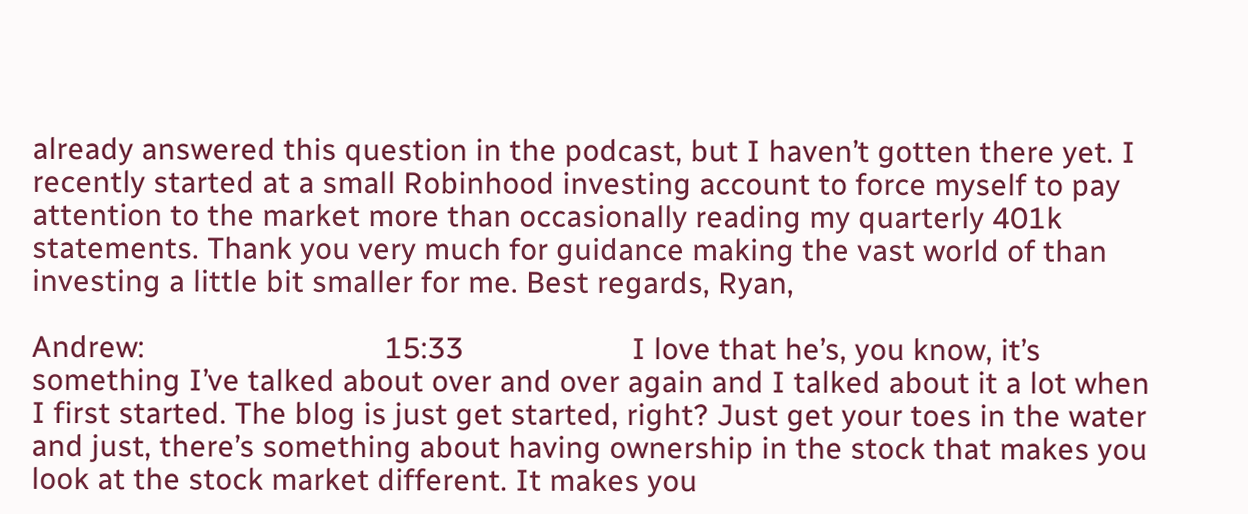already answered this question in the podcast, but I haven’t gotten there yet. I recently started at a small Robinhood investing account to force myself to pay attention to the market more than occasionally reading my quarterly 401k statements. Thank you very much for guidance making the vast world of than investing a little bit smaller for me. Best regards, Ryan,

Andrew:                              15:33                     I love that he’s, you know, it’s something I’ve talked about over and over again and I talked about it a lot when I first started. The blog is just get started, right? Just get your toes in the water and just, there’s something about having ownership in the stock that makes you look at the stock market different. It makes you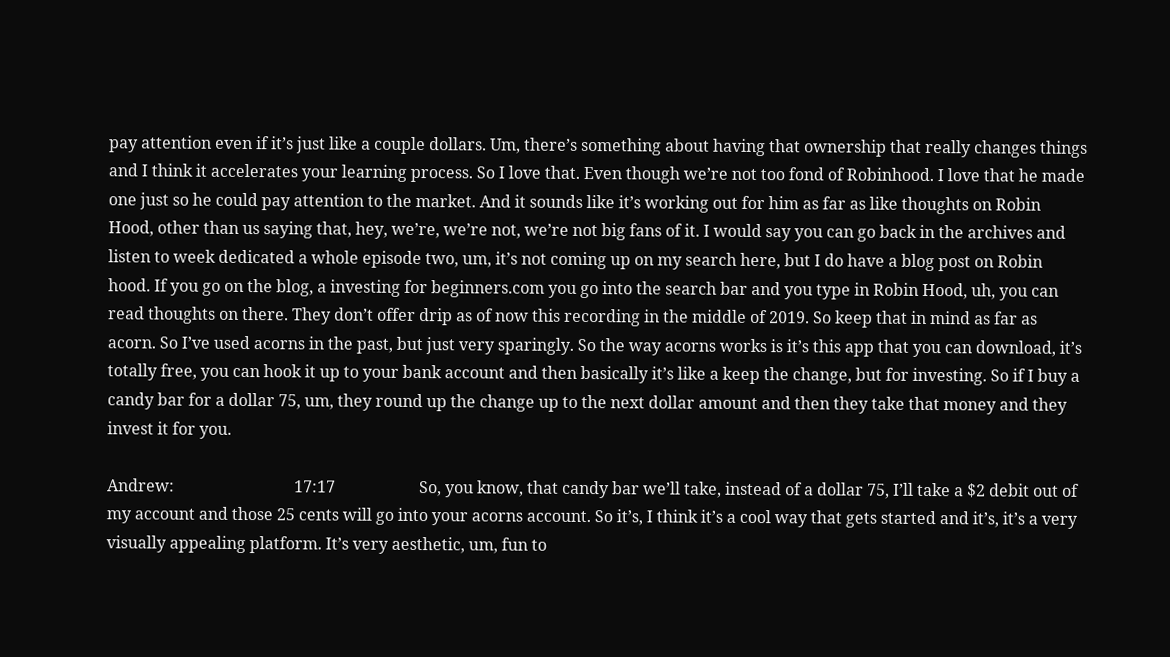pay attention even if it’s just like a couple dollars. Um, there’s something about having that ownership that really changes things and I think it accelerates your learning process. So I love that. Even though we’re not too fond of Robinhood. I love that he made one just so he could pay attention to the market. And it sounds like it’s working out for him as far as like thoughts on Robin Hood, other than us saying that, hey, we’re, we’re not, we’re not big fans of it. I would say you can go back in the archives and listen to week dedicated a whole episode two, um, it’s not coming up on my search here, but I do have a blog post on Robin hood. If you go on the blog, a investing for beginners.com you go into the search bar and you type in Robin Hood, uh, you can read thoughts on there. They don’t offer drip as of now this recording in the middle of 2019. So keep that in mind as far as acorn. So I’ve used acorns in the past, but just very sparingly. So the way acorns works is it’s this app that you can download, it’s totally free, you can hook it up to your bank account and then basically it’s like a keep the change, but for investing. So if I buy a candy bar for a dollar 75, um, they round up the change up to the next dollar amount and then they take that money and they invest it for you.

Andrew:                              17:17                     So, you know, that candy bar we’ll take, instead of a dollar 75, I’ll take a $2 debit out of my account and those 25 cents will go into your acorns account. So it’s, I think it’s a cool way that gets started and it’s, it’s a very visually appealing platform. It’s very aesthetic, um, fun to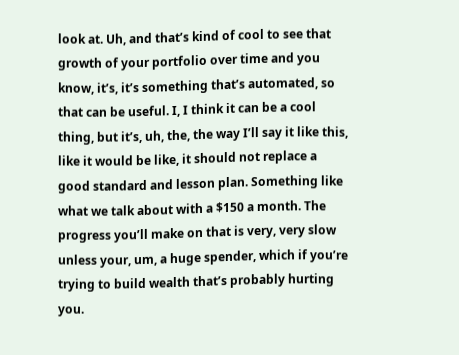look at. Uh, and that’s kind of cool to see that growth of your portfolio over time and you know, it’s, it’s something that’s automated, so that can be useful. I, I think it can be a cool thing, but it’s, uh, the, the way I’ll say it like this, like it would be like, it should not replace a good standard and lesson plan. Something like what we talk about with a $150 a month. The progress you’ll make on that is very, very slow unless your, um, a huge spender, which if you’re trying to build wealth that’s probably hurting you.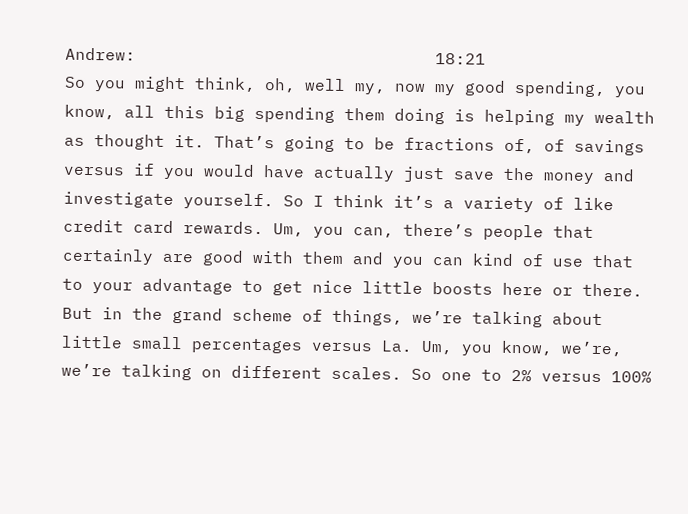Andrew:                              18:21                     So you might think, oh, well my, now my good spending, you know, all this big spending them doing is helping my wealth as thought it. That’s going to be fractions of, of savings versus if you would have actually just save the money and investigate yourself. So I think it’s a variety of like credit card rewards. Um, you can, there’s people that certainly are good with them and you can kind of use that to your advantage to get nice little boosts here or there. But in the grand scheme of things, we’re talking about little small percentages versus La. Um, you know, we’re, we’re talking on different scales. So one to 2% versus 100%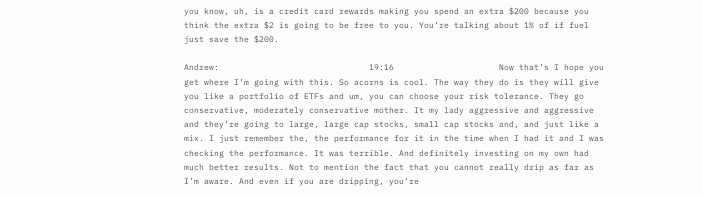you know, uh, is a credit card rewards making you spend an extra $200 because you think the extra $2 is going to be free to you. You’re talking about 1% of if fuel just save the $200.

Andrew:                              19:16                     Now that’s I hope you get where I’m going with this. So acorns is cool. The way they do is they will give you like a portfolio of ETFs and um, you can choose your risk tolerance. They go conservative, moderately conservative mother. It my lady aggressive and aggressive and they’re going to large, large cap stocks, small cap stocks and, and just like a mix. I just remember the, the performance for it in the time when I had it and I was checking the performance. It was terrible. And definitely investing on my own had much better results. Not to mention the fact that you cannot really drip as far as I’m aware. And even if you are dripping, you’re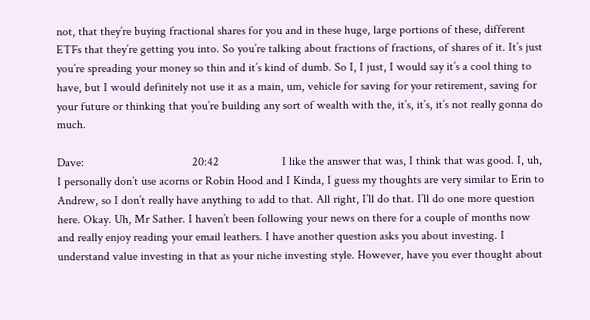not, that they’re buying fractional shares for you and in these huge, large portions of these, different ETFs that they’re getting you into. So you’re talking about fractions of fractions, of shares of it. It’s just you’re spreading your money so thin and it’s kind of dumb. So I, I just, I would say it’s a cool thing to have, but I would definitely not use it as a main, um, vehicle for saving for your retirement, saving for your future or thinking that you’re building any sort of wealth with the, it’s, it’s, it’s not really gonna do much.

Dave:                                    20:42                     I like the answer that was, I think that was good. I, uh, I personally don’t use acorns or Robin Hood and I Kinda, I guess my thoughts are very similar to Erin to Andrew, so I don’t really have anything to add to that. All right, I’ll do that. I’ll do one more question here. Okay. Uh, Mr Sather. I haven’t been following your news on there for a couple of months now and really enjoy reading your email leathers. I have another question asks you about investing. I understand value investing in that as your niche investing style. However, have you ever thought about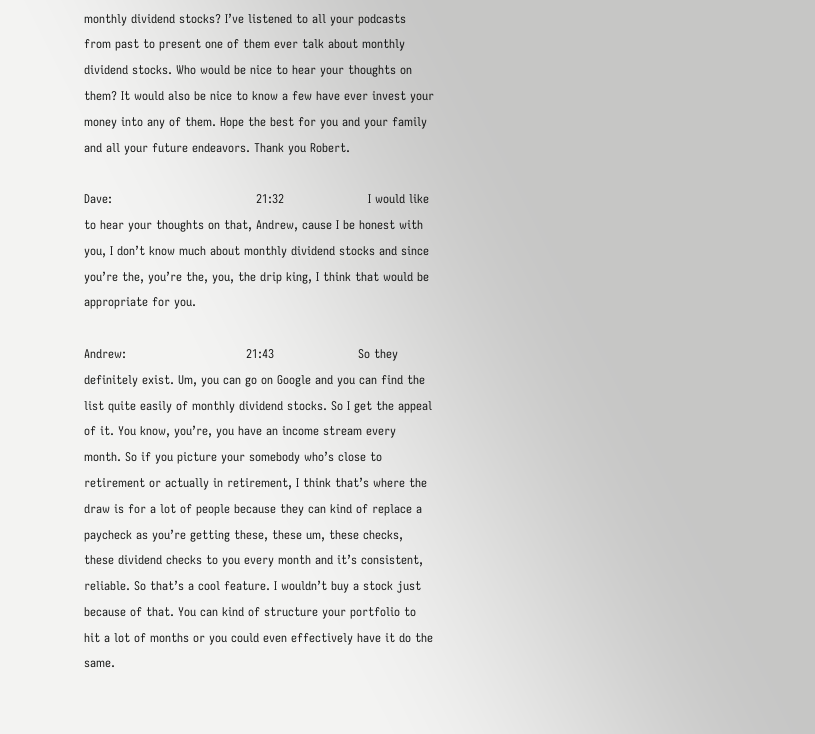monthly dividend stocks? I’ve listened to all your podcasts from past to present one of them ever talk about monthly dividend stocks. Who would be nice to hear your thoughts on them? It would also be nice to know a few have ever invest your money into any of them. Hope the best for you and your family and all your future endeavors. Thank you Robert.

Dave:                                    21:32                     I would like to hear your thoughts on that, Andrew, cause I be honest with you, I don’t know much about monthly dividend stocks and since you’re the, you’re the, you, the drip king, I think that would be appropriate for you.

Andrew:                              21:43                     So they definitely exist. Um, you can go on Google and you can find the list quite easily of monthly dividend stocks. So I get the appeal of it. You know, you’re, you have an income stream every month. So if you picture your somebody who’s close to retirement or actually in retirement, I think that’s where the draw is for a lot of people because they can kind of replace a paycheck as you’re getting these, these um, these checks, these dividend checks to you every month and it’s consistent, reliable. So that’s a cool feature. I wouldn’t buy a stock just because of that. You can kind of structure your portfolio to hit a lot of months or you could even effectively have it do the same.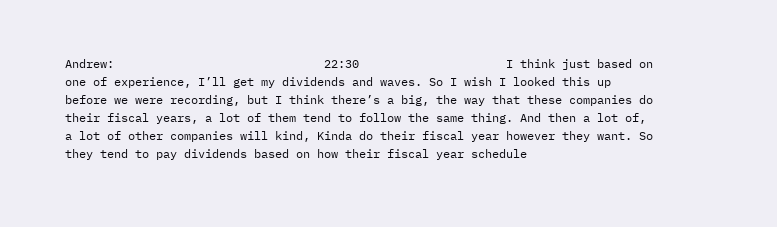Andrew:                              22:30                     I think just based on one of experience, I’ll get my dividends and waves. So I wish I looked this up before we were recording, but I think there’s a big, the way that these companies do their fiscal years, a lot of them tend to follow the same thing. And then a lot of, a lot of other companies will kind, Kinda do their fiscal year however they want. So they tend to pay dividends based on how their fiscal year schedule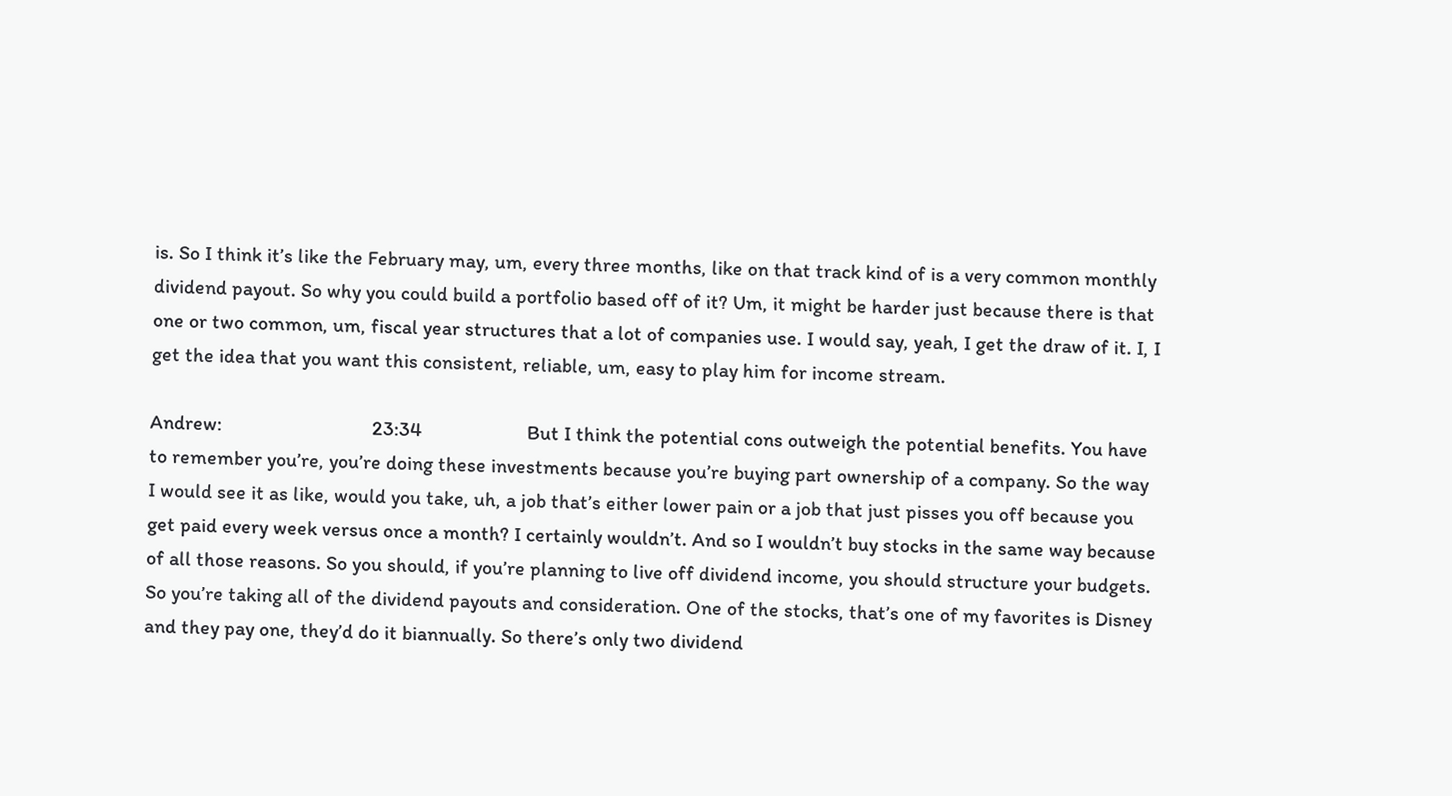is. So I think it’s like the February may, um, every three months, like on that track kind of is a very common monthly dividend payout. So why you could build a portfolio based off of it? Um, it might be harder just because there is that one or two common, um, fiscal year structures that a lot of companies use. I would say, yeah, I get the draw of it. I, I get the idea that you want this consistent, reliable, um, easy to play him for income stream.

Andrew:                              23:34                     But I think the potential cons outweigh the potential benefits. You have to remember you’re, you’re doing these investments because you’re buying part ownership of a company. So the way I would see it as like, would you take, uh, a job that’s either lower pain or a job that just pisses you off because you get paid every week versus once a month? I certainly wouldn’t. And so I wouldn’t buy stocks in the same way because of all those reasons. So you should, if you’re planning to live off dividend income, you should structure your budgets. So you’re taking all of the dividend payouts and consideration. One of the stocks, that’s one of my favorites is Disney and they pay one, they’d do it biannually. So there’s only two dividend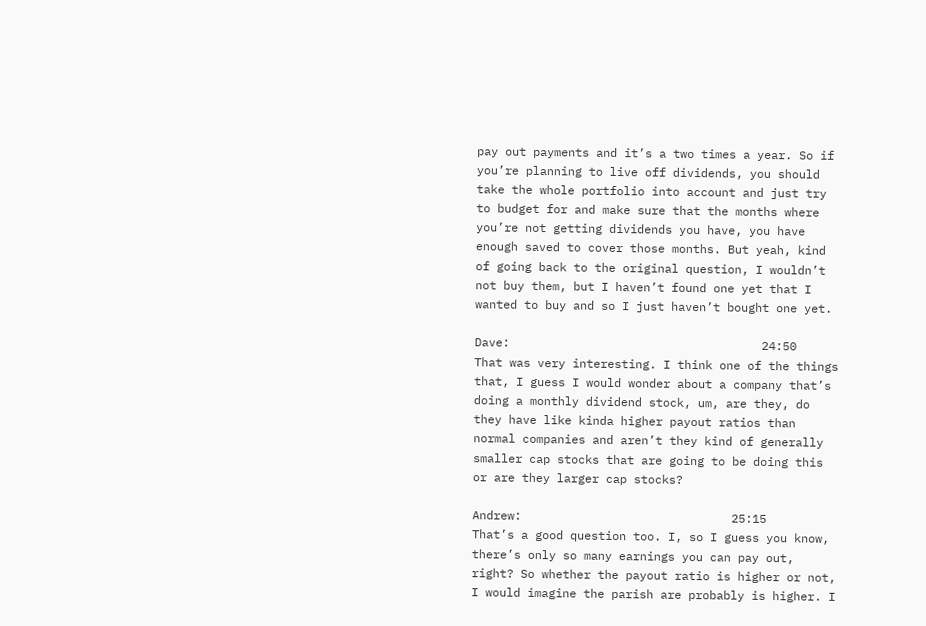pay out payments and it’s a two times a year. So if you’re planning to live off dividends, you should take the whole portfolio into account and just try to budget for and make sure that the months where you’re not getting dividends you have, you have enough saved to cover those months. But yeah, kind of going back to the original question, I wouldn’t not buy them, but I haven’t found one yet that I wanted to buy and so I just haven’t bought one yet.

Dave:                                    24:50                     That was very interesting. I think one of the things that, I guess I would wonder about a company that’s doing a monthly dividend stock, um, are they, do they have like kinda higher payout ratios than normal companies and aren’t they kind of generally smaller cap stocks that are going to be doing this or are they larger cap stocks?

Andrew:                              25:15                     That’s a good question too. I, so I guess you know, there’s only so many earnings you can pay out, right? So whether the payout ratio is higher or not, I would imagine the parish are probably is higher. I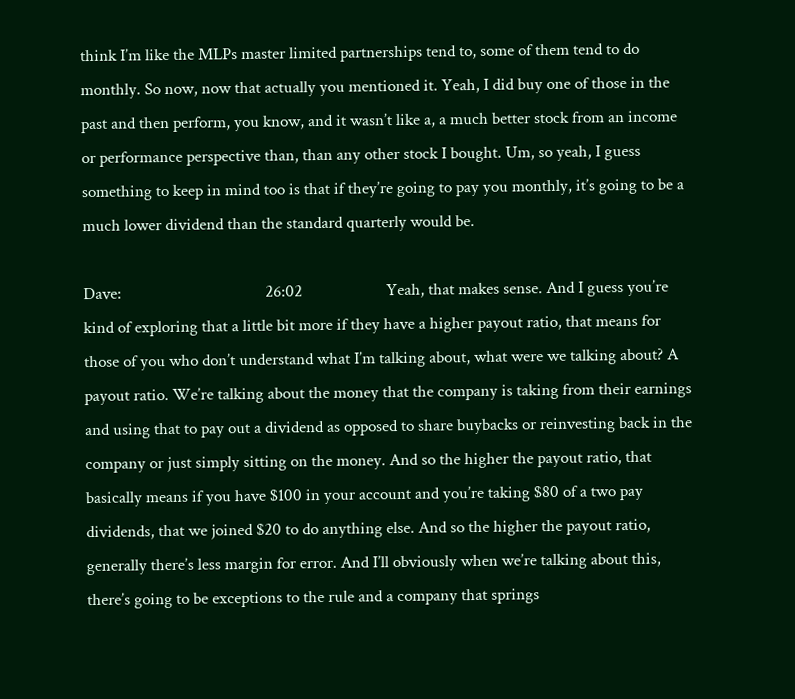think I’m like the MLPs master limited partnerships tend to, some of them tend to do monthly. So now, now that actually you mentioned it. Yeah, I did buy one of those in the past and then perform, you know, and it wasn’t like a, a much better stock from an income or performance perspective than, than any other stock I bought. Um, so yeah, I guess something to keep in mind too is that if they’re going to pay you monthly, it’s going to be a much lower dividend than the standard quarterly would be.

Dave:                                    26:02                     Yeah, that makes sense. And I guess you’re kind of exploring that a little bit more if they have a higher payout ratio, that means for those of you who don’t understand what I’m talking about, what were we talking about? A payout ratio. We’re talking about the money that the company is taking from their earnings and using that to pay out a dividend as opposed to share buybacks or reinvesting back in the company or just simply sitting on the money. And so the higher the payout ratio, that basically means if you have $100 in your account and you’re taking $80 of a two pay dividends, that we joined $20 to do anything else. And so the higher the payout ratio, generally there’s less margin for error. And I’ll obviously when we’re talking about this, there’s going to be exceptions to the rule and a company that springs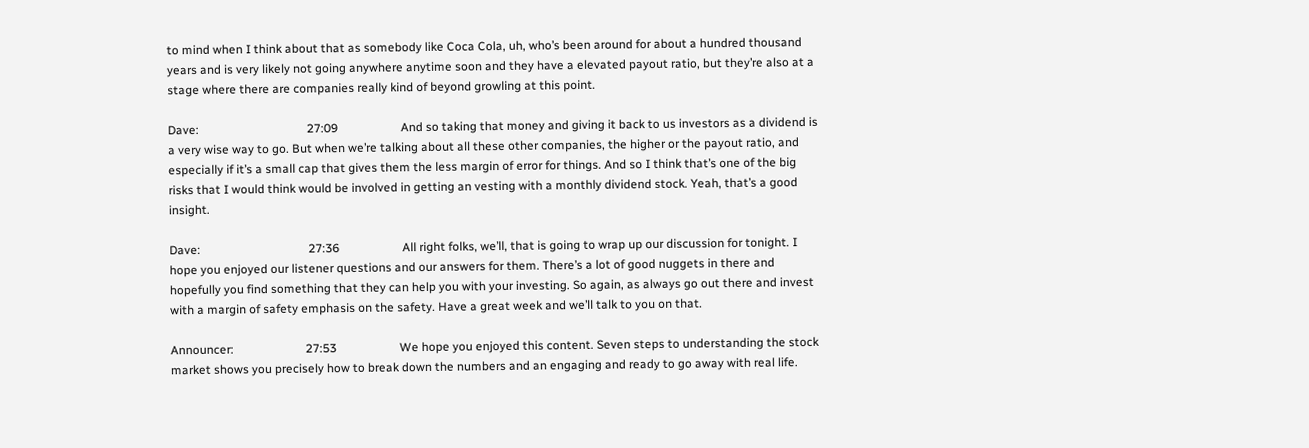to mind when I think about that as somebody like Coca Cola, uh, who’s been around for about a hundred thousand years and is very likely not going anywhere anytime soon and they have a elevated payout ratio, but they’re also at a stage where there are companies really kind of beyond growling at this point.

Dave:                                    27:09                     And so taking that money and giving it back to us investors as a dividend is a very wise way to go. But when we’re talking about all these other companies, the higher or the payout ratio, and especially if it’s a small cap that gives them the less margin of error for things. And so I think that’s one of the big risks that I would think would be involved in getting an vesting with a monthly dividend stock. Yeah, that’s a good insight.

Dave:                                    27:36                     All right folks, we’ll, that is going to wrap up our discussion for tonight. I hope you enjoyed our listener questions and our answers for them. There’s a lot of good nuggets in there and hopefully you find something that they can help you with your investing. So again, as always go out there and invest with a margin of safety emphasis on the safety. Have a great week and we’ll talk to you on that.

Announcer:                        27:53                     We hope you enjoyed this content. Seven steps to understanding the stock market shows you precisely how to break down the numbers and an engaging and ready to go away with real life.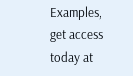Examples, get access today at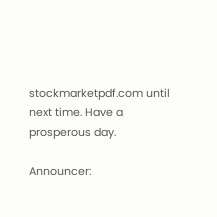stockmarketpdf.com until next time. Have a prosperous day.

Announcer: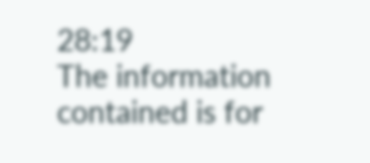28:19                     The information contained is for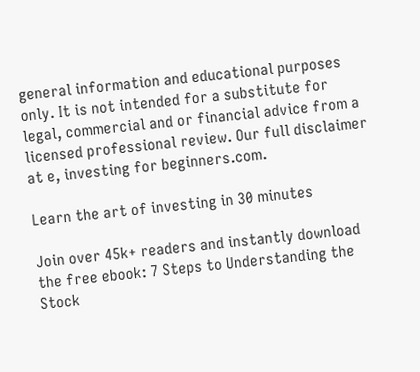general information and educational purposes only. It is not intended for a substitute for legal, commercial and or financial advice from a licensed professional review. Our full disclaimer at e, investing for beginners.com.

Learn the art of investing in 30 minutes

Join over 45k+ readers and instantly download the free ebook: 7 Steps to Understanding the Stock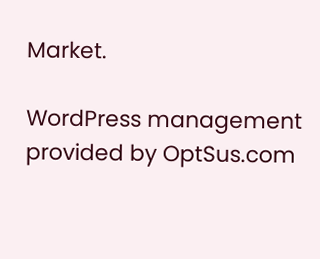Market.

WordPress management provided by OptSus.com